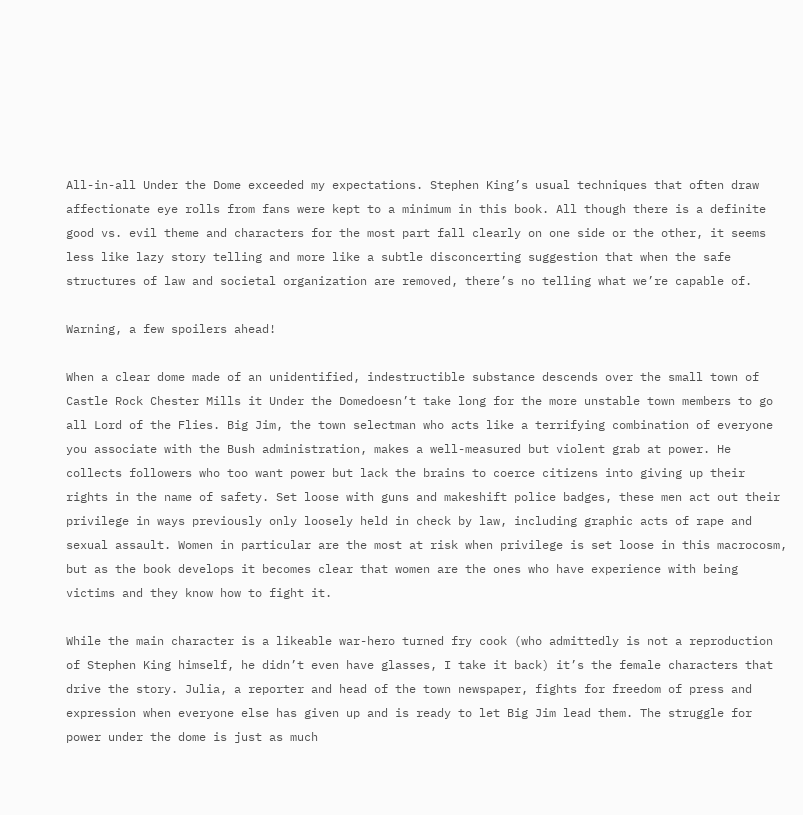All-in-all Under the Dome exceeded my expectations. Stephen King’s usual techniques that often draw affectionate eye rolls from fans were kept to a minimum in this book. All though there is a definite good vs. evil theme and characters for the most part fall clearly on one side or the other, it seems less like lazy story telling and more like a subtle disconcerting suggestion that when the safe structures of law and societal organization are removed, there’s no telling what we’re capable of.

Warning, a few spoilers ahead!

When a clear dome made of an unidentified, indestructible substance descends over the small town of Castle Rock Chester Mills it Under the Domedoesn’t take long for the more unstable town members to go all Lord of the Flies. Big Jim, the town selectman who acts like a terrifying combination of everyone you associate with the Bush administration, makes a well-measured but violent grab at power. He collects followers who too want power but lack the brains to coerce citizens into giving up their rights in the name of safety. Set loose with guns and makeshift police badges, these men act out their privilege in ways previously only loosely held in check by law, including graphic acts of rape and sexual assault. Women in particular are the most at risk when privilege is set loose in this macrocosm, but as the book develops it becomes clear that women are the ones who have experience with being victims and they know how to fight it.

While the main character is a likeable war-hero turned fry cook (who admittedly is not a reproduction of Stephen King himself, he didn’t even have glasses, I take it back) it’s the female characters that drive the story. Julia, a reporter and head of the town newspaper, fights for freedom of press and expression when everyone else has given up and is ready to let Big Jim lead them. The struggle for power under the dome is just as much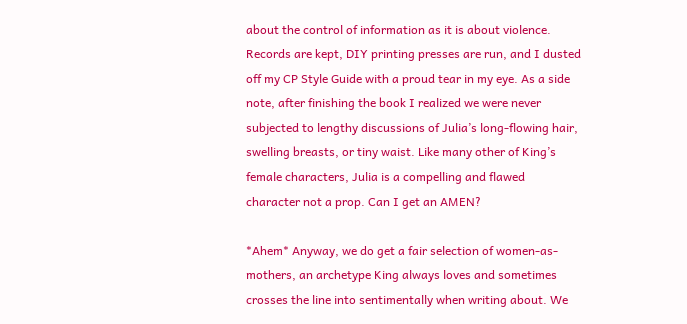about the control of information as it is about violence. Records are kept, DIY printing presses are run, and I dusted off my CP Style Guide with a proud tear in my eye. As a side note, after finishing the book I realized we were never subjected to lengthy discussions of Julia’s long-flowing hair, swelling breasts, or tiny waist. Like many other of King’s female characters, Julia is a compelling and flawed character not a prop. Can I get an AMEN?

*Ahem* Anyway, we do get a fair selection of women-as-mothers, an archetype King always loves and sometimes crosses the line into sentimentally when writing about. We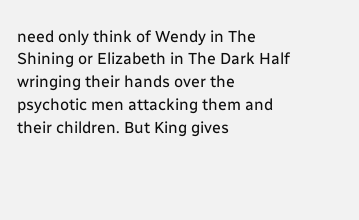need only think of Wendy in The Shining or Elizabeth in The Dark Half wringing their hands over the psychotic men attacking them and their children. But King gives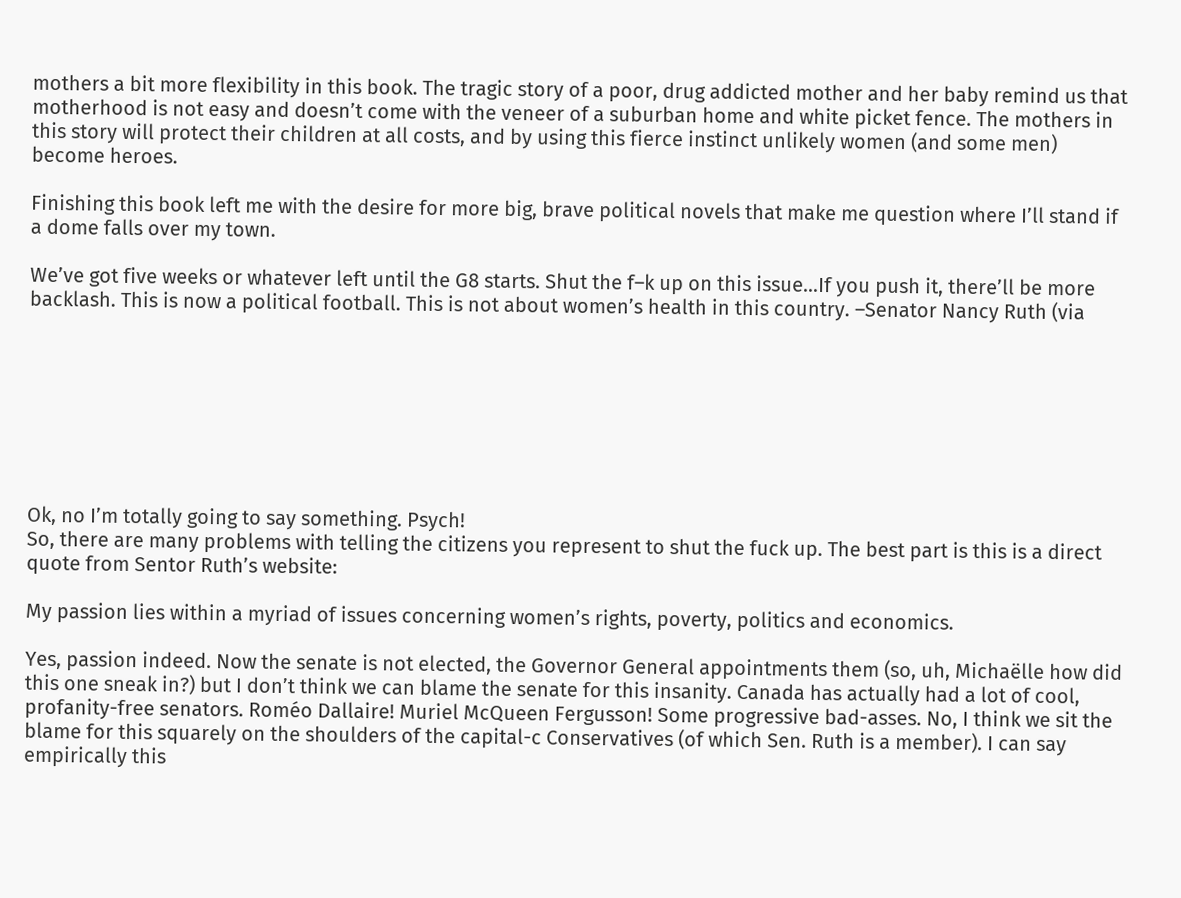mothers a bit more flexibility in this book. The tragic story of a poor, drug addicted mother and her baby remind us that motherhood is not easy and doesn’t come with the veneer of a suburban home and white picket fence. The mothers in this story will protect their children at all costs, and by using this fierce instinct unlikely women (and some men) become heroes.

Finishing this book left me with the desire for more big, brave political novels that make me question where I’ll stand if a dome falls over my town.

We’ve got five weeks or whatever left until the G8 starts. Shut the f–k up on this issue…If you push it, there’ll be more backlash. This is now a political football. This is not about women’s health in this country. –Senator Nancy Ruth (via








Ok, no I’m totally going to say something. Psych!
So, there are many problems with telling the citizens you represent to shut the fuck up. The best part is this is a direct quote from Sentor Ruth’s website:

My passion lies within a myriad of issues concerning women’s rights, poverty, politics and economics.

Yes, passion indeed. Now the senate is not elected, the Governor General appointments them (so, uh, Michaëlle how did this one sneak in?) but I don’t think we can blame the senate for this insanity. Canada has actually had a lot of cool, profanity-free senators. Roméo Dallaire! Muriel McQueen Fergusson! Some progressive bad-asses. No, I think we sit the blame for this squarely on the shoulders of the capital-c Conservatives (of which Sen. Ruth is a member). I can say empirically this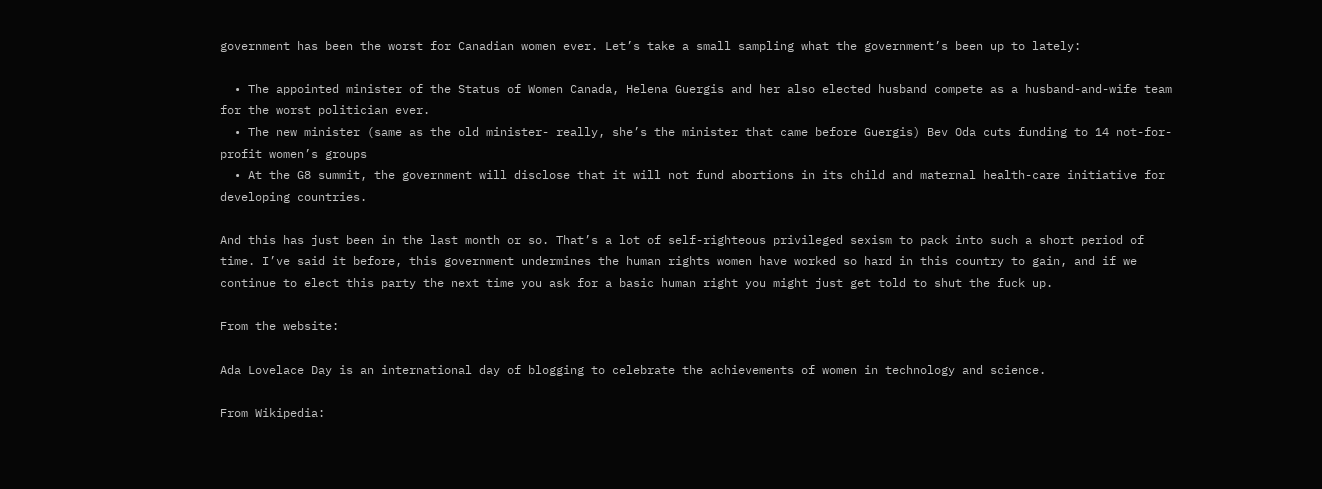government has been the worst for Canadian women ever. Let’s take a small sampling what the government’s been up to lately:

  • The appointed minister of the Status of Women Canada, Helena Guergis and her also elected husband compete as a husband-and-wife team for the worst politician ever.
  • The new minister (same as the old minister- really, she’s the minister that came before Guergis) Bev Oda cuts funding to 14 not-for-profit women’s groups
  • At the G8 summit, the government will disclose that it will not fund abortions in its child and maternal health-care initiative for developing countries.

And this has just been in the last month or so. That’s a lot of self-righteous privileged sexism to pack into such a short period of time. I’ve said it before, this government undermines the human rights women have worked so hard in this country to gain, and if we continue to elect this party the next time you ask for a basic human right you might just get told to shut the fuck up.

From the website:

Ada Lovelace Day is an international day of blogging to celebrate the achievements of women in technology and science.

From Wikipedia: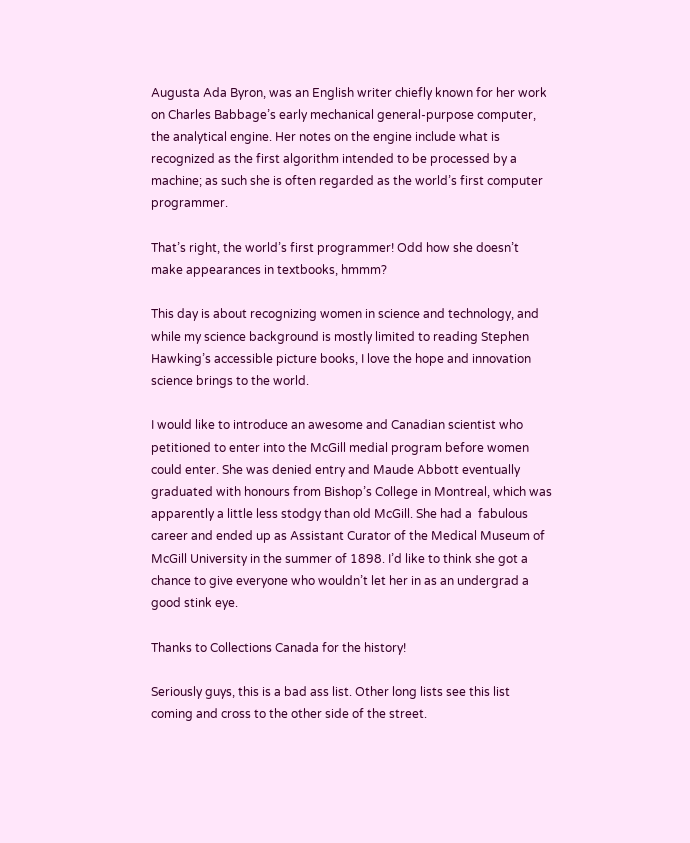Augusta Ada Byron, was an English writer chiefly known for her work on Charles Babbage’s early mechanical general-purpose computer, the analytical engine. Her notes on the engine include what is recognized as the first algorithm intended to be processed by a machine; as such she is often regarded as the world’s first computer programmer.

That’s right, the world’s first programmer! Odd how she doesn’t make appearances in textbooks, hmmm?

This day is about recognizing women in science and technology, and while my science background is mostly limited to reading Stephen Hawking’s accessible picture books, I love the hope and innovation science brings to the world.

I would like to introduce an awesome and Canadian scientist who petitioned to enter into the McGill medial program before women could enter. She was denied entry and Maude Abbott eventually graduated with honours from Bishop’s College in Montreal, which was apparently a little less stodgy than old McGill. She had a  fabulous career and ended up as Assistant Curator of the Medical Museum of McGill University in the summer of 1898. I’d like to think she got a chance to give everyone who wouldn’t let her in as an undergrad a good stink eye.

Thanks to Collections Canada for the history!

Seriously guys, this is a bad ass list. Other long lists see this list coming and cross to the other side of the street.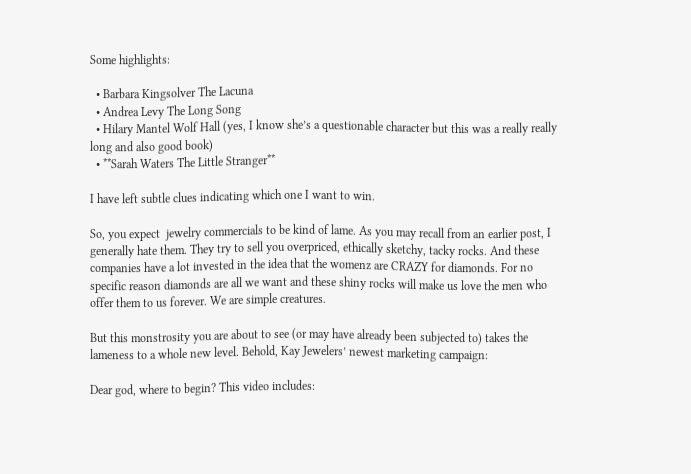Some highlights:

  • Barbara Kingsolver The Lacuna
  • Andrea Levy The Long Song
  • Hilary Mantel Wolf Hall (yes, I know she’s a questionable character but this was a really really long and also good book)
  • **Sarah Waters The Little Stranger**

I have left subtle clues indicating which one I want to win.

So, you expect  jewelry commercials to be kind of lame. As you may recall from an earlier post, I generally hate them. They try to sell you overpriced, ethically sketchy, tacky rocks. And these companies have a lot invested in the idea that the womenz are CRAZY for diamonds. For no specific reason diamonds are all we want and these shiny rocks will make us love the men who offer them to us forever. We are simple creatures.

But this monstrosity you are about to see (or may have already been subjected to) takes the lameness to a whole new level. Behold, Kay Jewelers’ newest marketing campaign:

Dear god, where to begin? This video includes: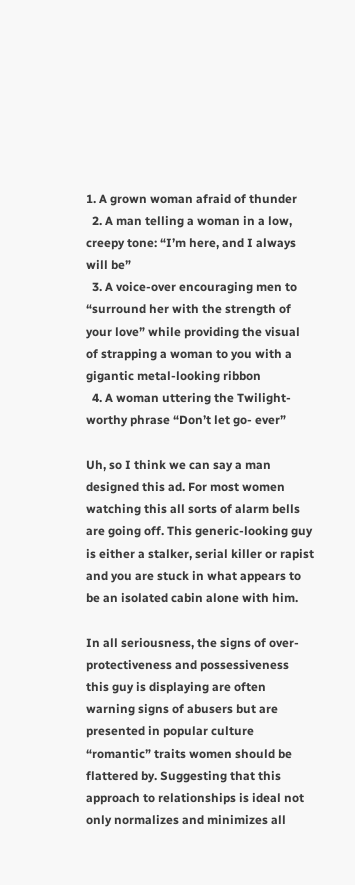1. A grown woman afraid of thunder
  2. A man telling a woman in a low, creepy tone: “I’m here, and I always will be”
  3. A voice-over encouraging men to “surround her with the strength of your love” while providing the visual of strapping a woman to you with a gigantic metal-looking ribbon
  4. A woman uttering the Twilight-worthy phrase “Don’t let go- ever”

Uh, so I think we can say a man designed this ad. For most women watching this all sorts of alarm bells are going off. This generic-looking guy is either a stalker, serial killer or rapist and you are stuck in what appears to be an isolated cabin alone with him.

In all seriousness, the signs of over-protectiveness and possessiveness this guy is displaying are often warning signs of abusers but are presented in popular culture “romantic” traits women should be flattered by. Suggesting that this approach to relationships is ideal not only normalizes and minimizes all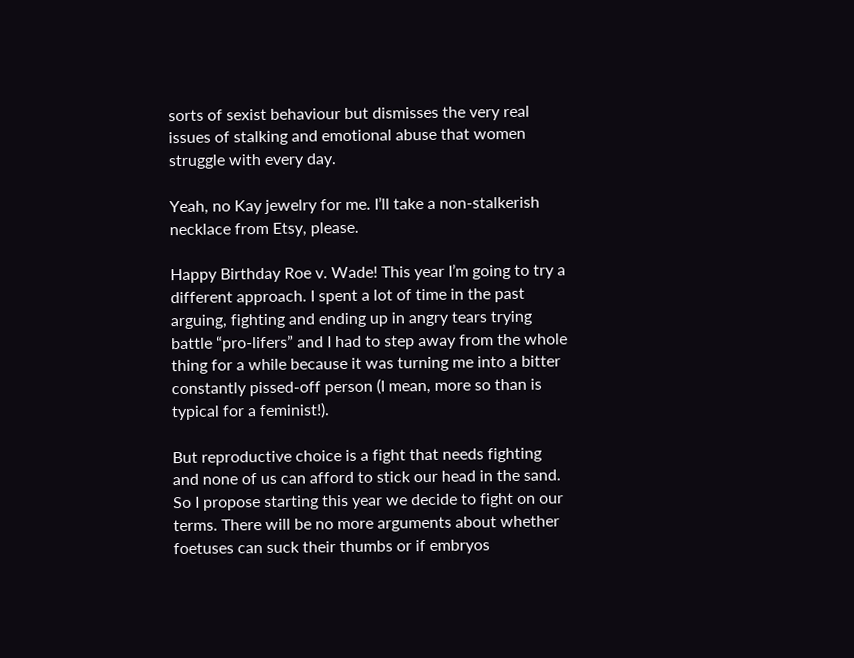sorts of sexist behaviour but dismisses the very real issues of stalking and emotional abuse that women struggle with every day.

Yeah, no Kay jewelry for me. I’ll take a non-stalkerish necklace from Etsy, please.

Happy Birthday Roe v. Wade! This year I’m going to try a different approach. I spent a lot of time in the past arguing, fighting and ending up in angry tears trying battle “pro-lifers” and I had to step away from the whole thing for a while because it was turning me into a bitter constantly pissed-off person (I mean, more so than is typical for a feminist!).

But reproductive choice is a fight that needs fighting and none of us can afford to stick our head in the sand. So I propose starting this year we decide to fight on our terms. There will be no more arguments about whether foetuses can suck their thumbs or if embryos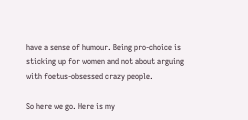have a sense of humour. Being pro-choice is sticking up for women and not about arguing with foetus-obsessed crazy people.

So here we go. Here is my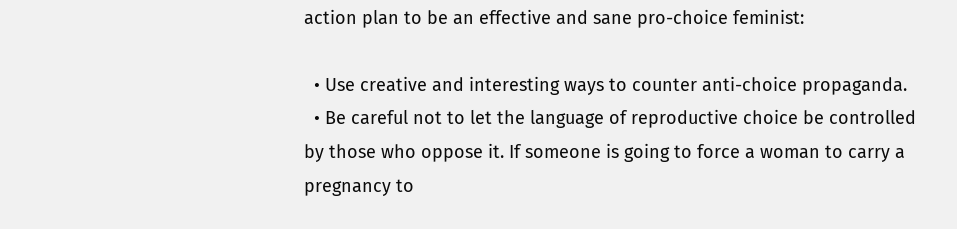action plan to be an effective and sane pro-choice feminist:

  • Use creative and interesting ways to counter anti-choice propaganda.
  • Be careful not to let the language of reproductive choice be controlled by those who oppose it. If someone is going to force a woman to carry a pregnancy to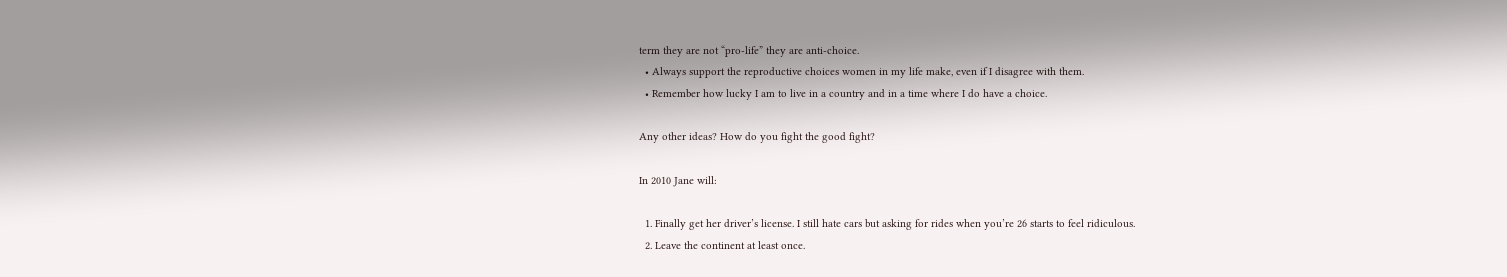term they are not “pro-life” they are anti-choice.
  • Always support the reproductive choices women in my life make, even if I disagree with them.
  • Remember how lucky I am to live in a country and in a time where I do have a choice.

Any other ideas? How do you fight the good fight?

In 2010 Jane will:

  1. Finally get her driver’s license. I still hate cars but asking for rides when you’re 26 starts to feel ridiculous.
  2. Leave the continent at least once.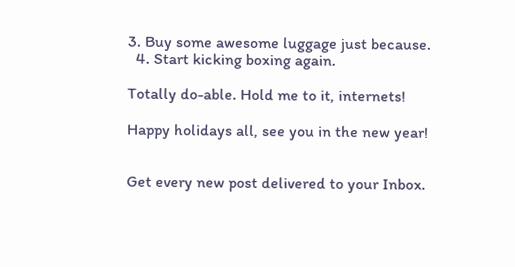3. Buy some awesome luggage just because.
  4. Start kicking boxing again.

Totally do-able. Hold me to it, internets!

Happy holidays all, see you in the new year!


Get every new post delivered to your Inbox.